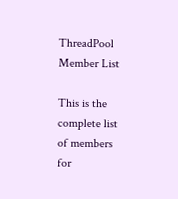ThreadPool Member List

This is the complete list of members for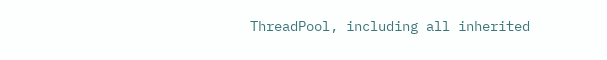ThreadPool, including all inherited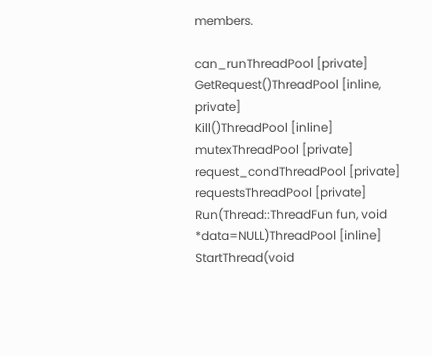members.

can_runThreadPool [private]
GetRequest()ThreadPool [inline, private]
Kill()ThreadPool [inline]
mutexThreadPool [private]
request_condThreadPool [private]
requestsThreadPool [private]
Run(Thread::ThreadFun fun, void *data=NULL)ThreadPool [inline]
StartThread(void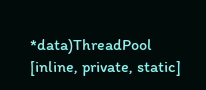*data)ThreadPool [inline, private, static]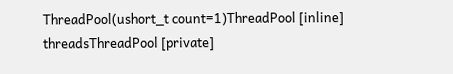ThreadPool(ushort_t count=1)ThreadPool [inline]
threadsThreadPool [private]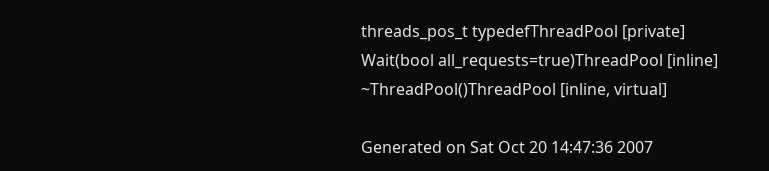threads_pos_t typedefThreadPool [private]
Wait(bool all_requests=true)ThreadPool [inline]
~ThreadPool()ThreadPool [inline, virtual]

Generated on Sat Oct 20 14:47:36 2007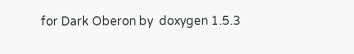for Dark Oberon by  doxygen 1.5.3